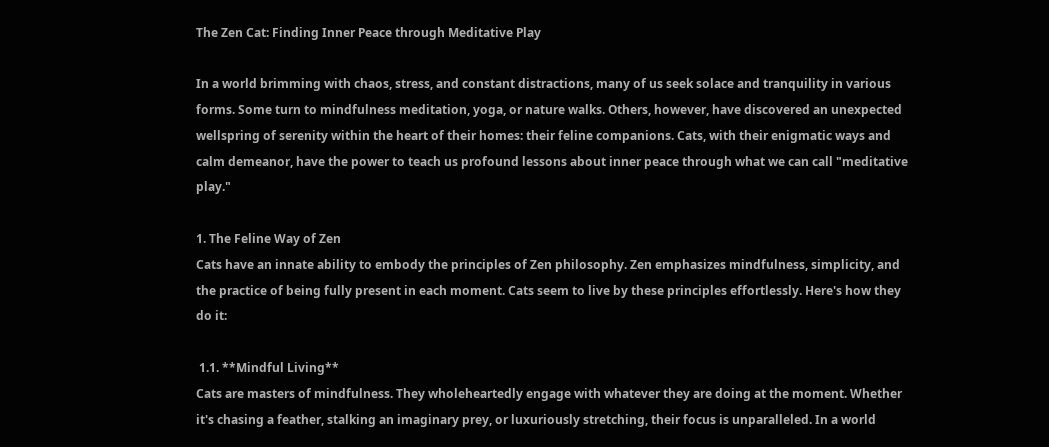The Zen Cat: Finding Inner Peace through Meditative Play

In a world brimming with chaos, stress, and constant distractions, many of us seek solace and tranquility in various forms. Some turn to mindfulness meditation, yoga, or nature walks. Others, however, have discovered an unexpected wellspring of serenity within the heart of their homes: their feline companions. Cats, with their enigmatic ways and calm demeanor, have the power to teach us profound lessons about inner peace through what we can call "meditative play."

1. The Feline Way of Zen
Cats have an innate ability to embody the principles of Zen philosophy. Zen emphasizes mindfulness, simplicity, and the practice of being fully present in each moment. Cats seem to live by these principles effortlessly. Here's how they do it:

 1.1. **Mindful Living**
Cats are masters of mindfulness. They wholeheartedly engage with whatever they are doing at the moment. Whether it's chasing a feather, stalking an imaginary prey, or luxuriously stretching, their focus is unparalleled. In a world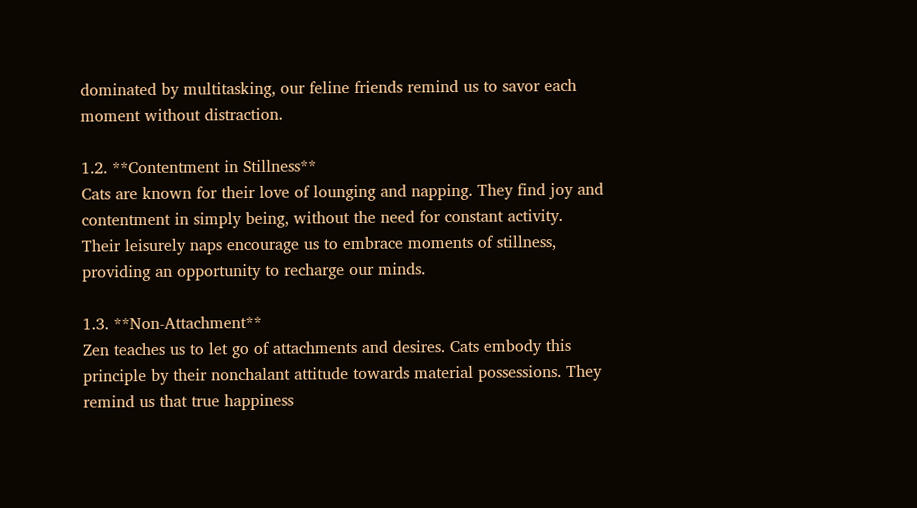dominated by multitasking, our feline friends remind us to savor each moment without distraction.

1.2. **Contentment in Stillness**
Cats are known for their love of lounging and napping. They find joy and contentment in simply being, without the need for constant activity. Their leisurely naps encourage us to embrace moments of stillness, providing an opportunity to recharge our minds.

1.3. **Non-Attachment**
Zen teaches us to let go of attachments and desires. Cats embody this principle by their nonchalant attitude towards material possessions. They remind us that true happiness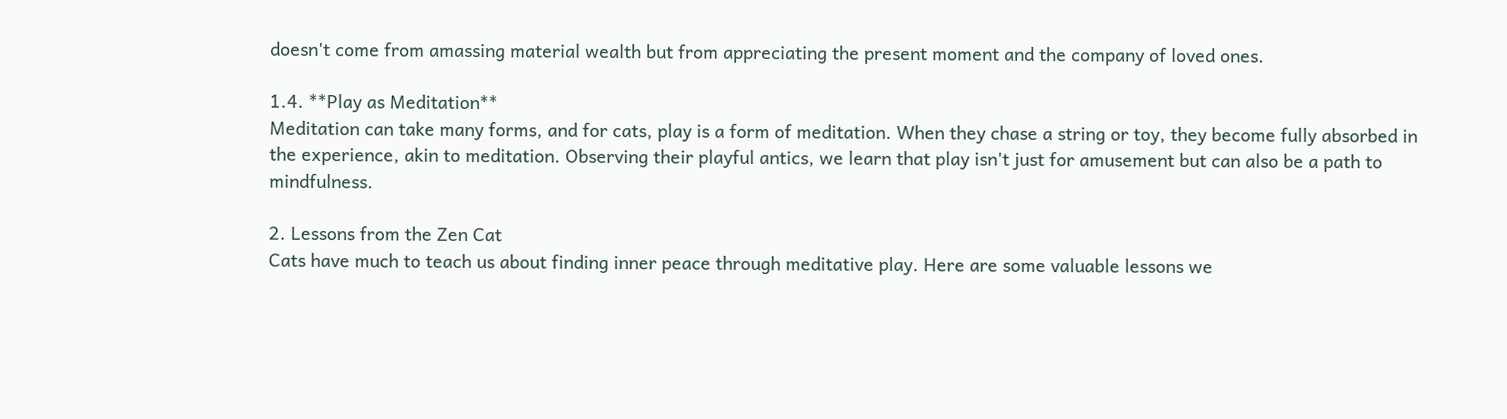doesn't come from amassing material wealth but from appreciating the present moment and the company of loved ones.

1.4. **Play as Meditation**
Meditation can take many forms, and for cats, play is a form of meditation. When they chase a string or toy, they become fully absorbed in the experience, akin to meditation. Observing their playful antics, we learn that play isn't just for amusement but can also be a path to mindfulness.

2. Lessons from the Zen Cat
Cats have much to teach us about finding inner peace through meditative play. Here are some valuable lessons we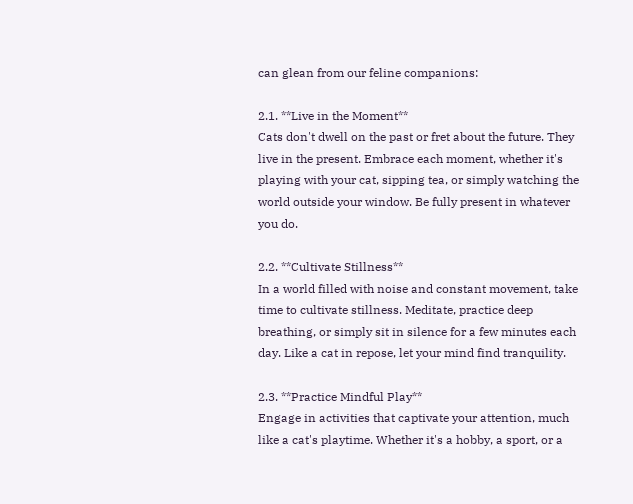can glean from our feline companions:

2.1. **Live in the Moment**
Cats don't dwell on the past or fret about the future. They live in the present. Embrace each moment, whether it's playing with your cat, sipping tea, or simply watching the world outside your window. Be fully present in whatever you do.

2.2. **Cultivate Stillness**
In a world filled with noise and constant movement, take time to cultivate stillness. Meditate, practice deep breathing, or simply sit in silence for a few minutes each day. Like a cat in repose, let your mind find tranquility.

2.3. **Practice Mindful Play**
Engage in activities that captivate your attention, much like a cat's playtime. Whether it's a hobby, a sport, or a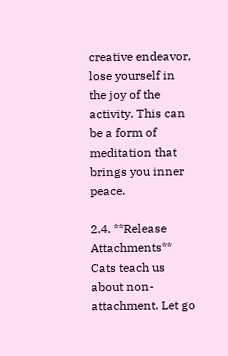creative endeavor, lose yourself in the joy of the activity. This can be a form of meditation that brings you inner peace.

2.4. **Release Attachments**
Cats teach us about non-attachment. Let go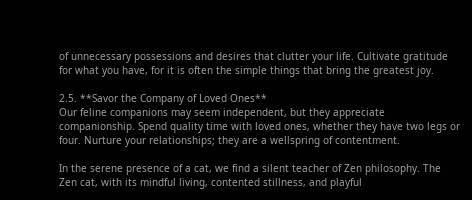of unnecessary possessions and desires that clutter your life. Cultivate gratitude for what you have, for it is often the simple things that bring the greatest joy.

2.5. **Savor the Company of Loved Ones**
Our feline companions may seem independent, but they appreciate companionship. Spend quality time with loved ones, whether they have two legs or four. Nurture your relationships; they are a wellspring of contentment.

In the serene presence of a cat, we find a silent teacher of Zen philosophy. The Zen cat, with its mindful living, contented stillness, and playful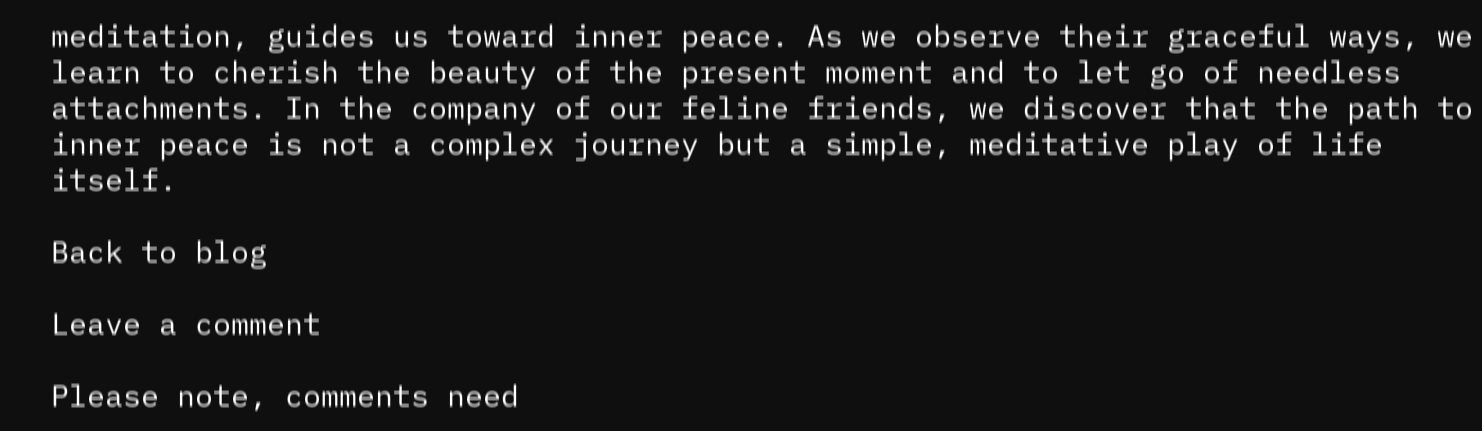meditation, guides us toward inner peace. As we observe their graceful ways, we learn to cherish the beauty of the present moment and to let go of needless attachments. In the company of our feline friends, we discover that the path to inner peace is not a complex journey but a simple, meditative play of life itself.

Back to blog

Leave a comment

Please note, comments need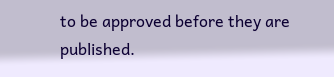to be approved before they are published.